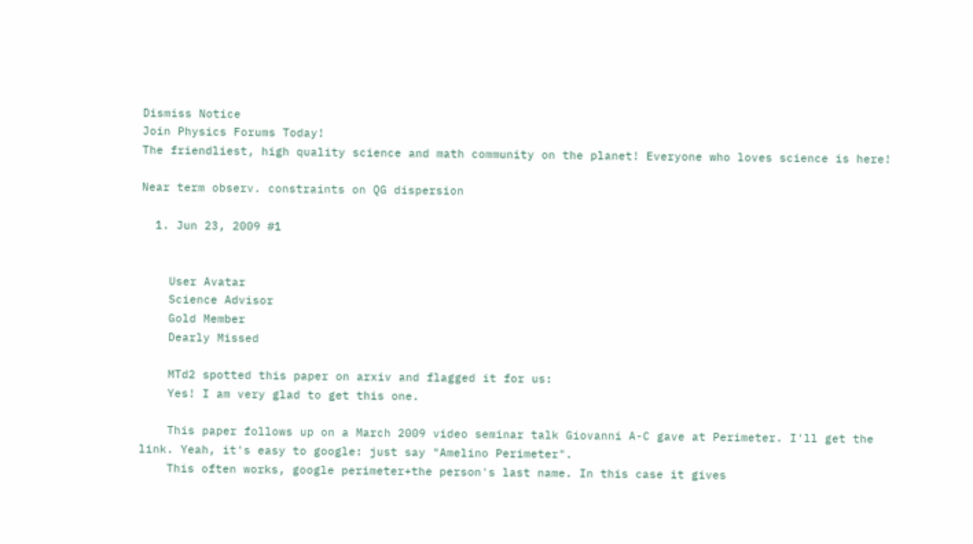Dismiss Notice
Join Physics Forums Today!
The friendliest, high quality science and math community on the planet! Everyone who loves science is here!

Near term observ. constraints on QG dispersion

  1. Jun 23, 2009 #1


    User Avatar
    Science Advisor
    Gold Member
    Dearly Missed

    MTd2 spotted this paper on arxiv and flagged it for us:
    Yes! I am very glad to get this one.

    This paper follows up on a March 2009 video seminar talk Giovanni A-C gave at Perimeter. I'll get the link. Yeah, it's easy to google: just say "Amelino Perimeter".
    This often works, google perimeter+the person's last name. In this case it gives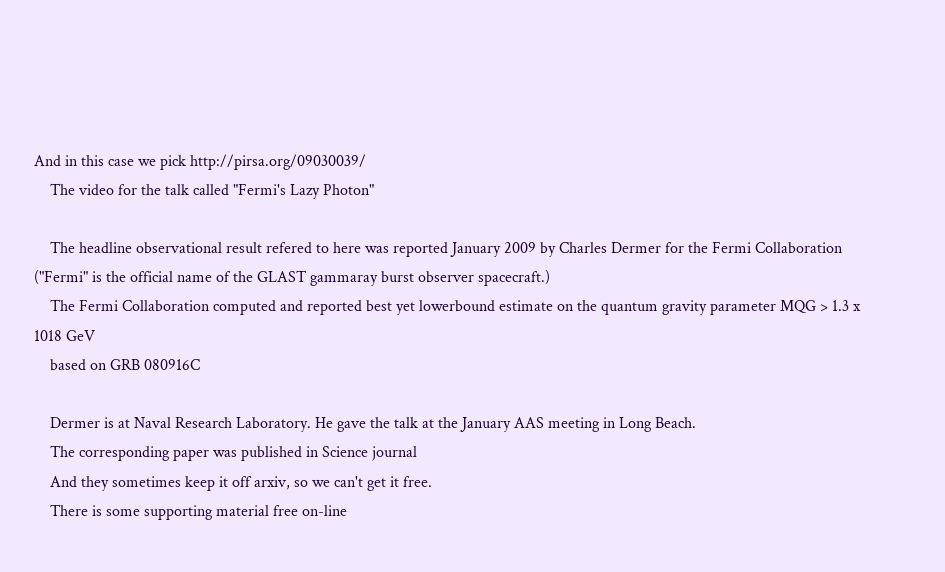And in this case we pick http://pirsa.org/09030039/
    The video for the talk called "Fermi's Lazy Photon"

    The headline observational result refered to here was reported January 2009 by Charles Dermer for the Fermi Collaboration ("Fermi" is the official name of the GLAST gammaray burst observer spacecraft.)
    The Fermi Collaboration computed and reported best yet lowerbound estimate on the quantum gravity parameter MQG > 1.3 x 1018 GeV
    based on GRB 080916C

    Dermer is at Naval Research Laboratory. He gave the talk at the January AAS meeting in Long Beach.
    The corresponding paper was published in Science journal
    And they sometimes keep it off arxiv, so we can't get it free.
    There is some supporting material free on-line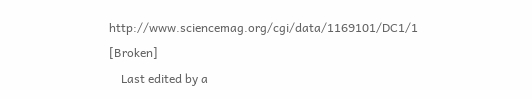http://www.sciencemag.org/cgi/data/1169101/DC1/1 [Broken]
    Last edited by a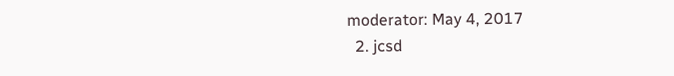moderator: May 4, 2017
  2. jcsd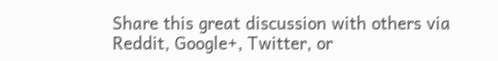Share this great discussion with others via Reddit, Google+, Twitter, or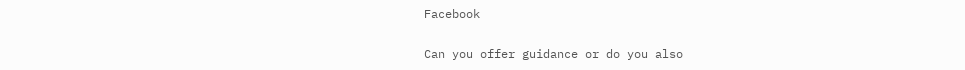Facebook

Can you offer guidance or do you also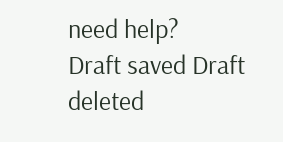need help?
Draft saved Draft deleted